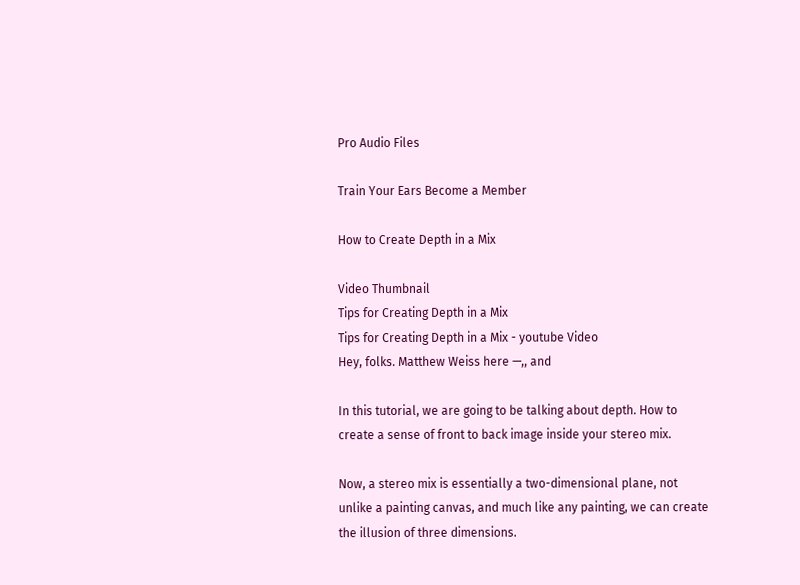Pro Audio Files

Train Your Ears Become a Member

How to Create Depth in a Mix

Video Thumbnail
Tips for Creating Depth in a Mix
Tips for Creating Depth in a Mix - youtube Video
Hey, folks. Matthew Weiss here —,, and

In this tutorial, we are going to be talking about depth. How to create a sense of front to back image inside your stereo mix.

Now, a stereo mix is essentially a two-dimensional plane, not unlike a painting canvas, and much like any painting, we can create the illusion of three dimensions.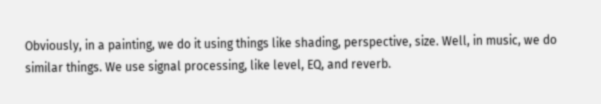Obviously, in a painting, we do it using things like shading, perspective, size. Well, in music, we do similar things. We use signal processing, like level, EQ, and reverb.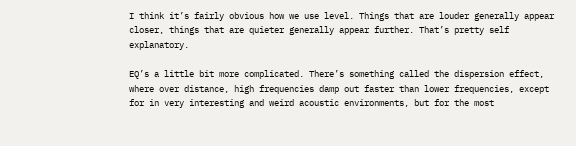I think it’s fairly obvious how we use level. Things that are louder generally appear closer, things that are quieter generally appear further. That’s pretty self explanatory.

EQ’s a little bit more complicated. There’s something called the dispersion effect, where over distance, high frequencies damp out faster than lower frequencies, except for in very interesting and weird acoustic environments, but for the most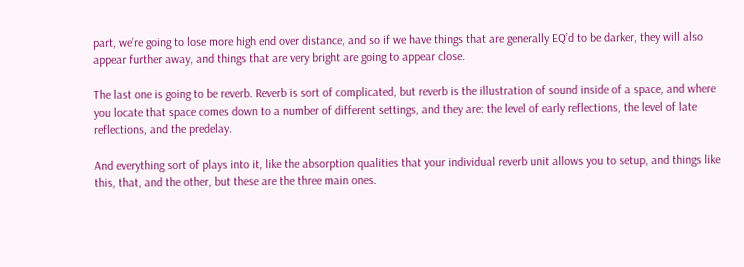part, we’re going to lose more high end over distance, and so if we have things that are generally EQ’d to be darker, they will also appear further away, and things that are very bright are going to appear close.

The last one is going to be reverb. Reverb is sort of complicated, but reverb is the illustration of sound inside of a space, and where you locate that space comes down to a number of different settings, and they are: the level of early reflections, the level of late reflections, and the predelay.

And everything sort of plays into it, like the absorption qualities that your individual reverb unit allows you to setup, and things like this, that, and the other, but these are the three main ones.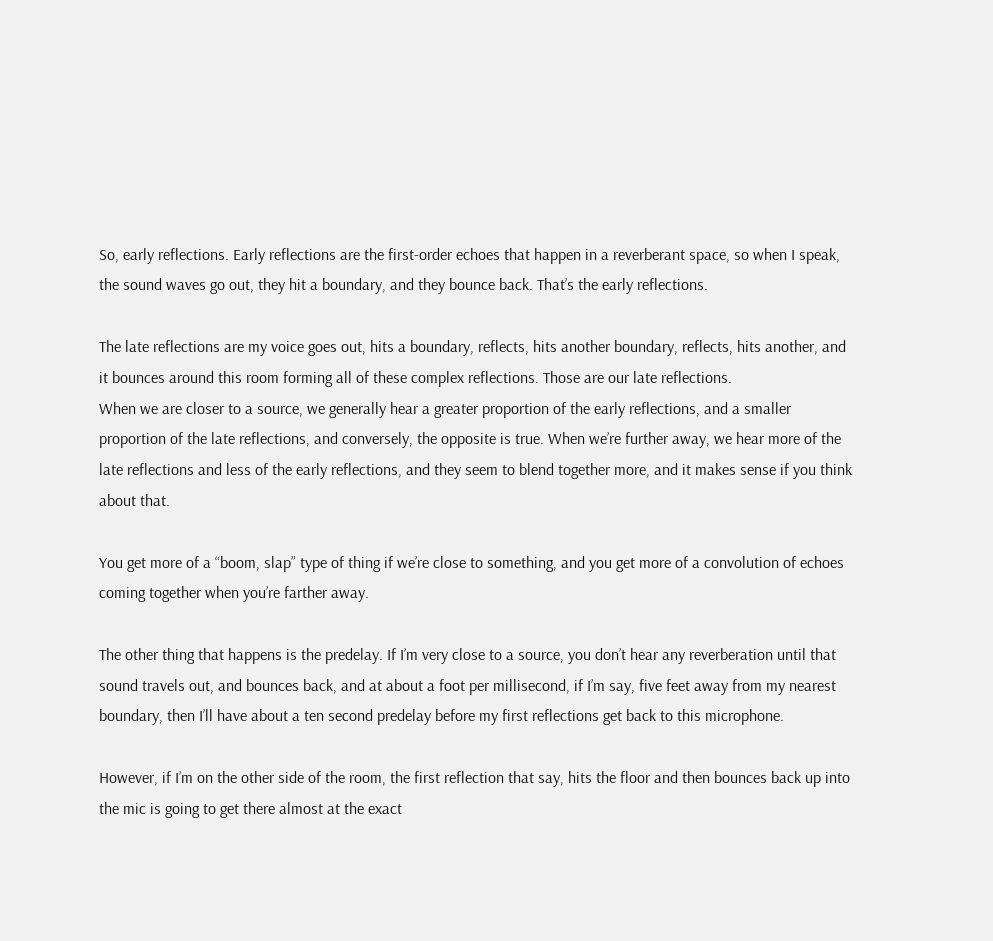So, early reflections. Early reflections are the first-order echoes that happen in a reverberant space, so when I speak, the sound waves go out, they hit a boundary, and they bounce back. That’s the early reflections.

The late reflections are my voice goes out, hits a boundary, reflects, hits another boundary, reflects, hits another, and it bounces around this room forming all of these complex reflections. Those are our late reflections.
When we are closer to a source, we generally hear a greater proportion of the early reflections, and a smaller proportion of the late reflections, and conversely, the opposite is true. When we’re further away, we hear more of the late reflections and less of the early reflections, and they seem to blend together more, and it makes sense if you think about that.

You get more of a “boom, slap” type of thing if we’re close to something, and you get more of a convolution of echoes coming together when you’re farther away.

The other thing that happens is the predelay. If I’m very close to a source, you don’t hear any reverberation until that sound travels out, and bounces back, and at about a foot per millisecond, if I’m say, five feet away from my nearest boundary, then I’ll have about a ten second predelay before my first reflections get back to this microphone.

However, if I’m on the other side of the room, the first reflection that say, hits the floor and then bounces back up into the mic is going to get there almost at the exact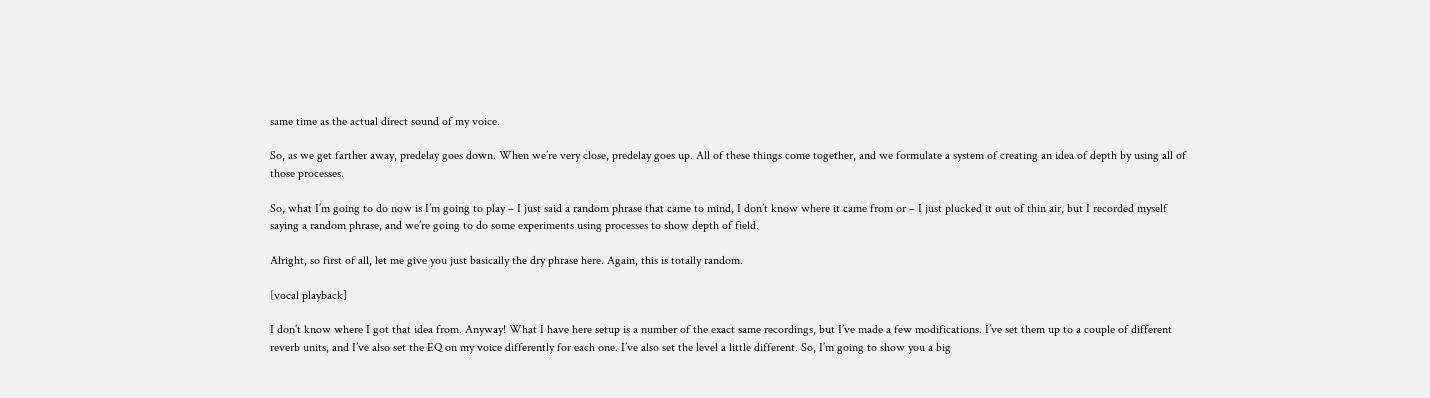same time as the actual direct sound of my voice.

So, as we get farther away, predelay goes down. When we’re very close, predelay goes up. All of these things come together, and we formulate a system of creating an idea of depth by using all of those processes.

So, what I’m going to do now is I’m going to play – I just said a random phrase that came to mind, I don’t know where it came from or – I just plucked it out of thin air, but I recorded myself saying a random phrase, and we’re going to do some experiments using processes to show depth of field.

Alright, so first of all, let me give you just basically the dry phrase here. Again, this is totally random.

[vocal playback]

I don’t know where I got that idea from. Anyway! What I have here setup is a number of the exact same recordings, but I’ve made a few modifications. I’ve set them up to a couple of different reverb units, and I’ve also set the EQ on my voice differently for each one. I’ve also set the level a little different. So, I’m going to show you a big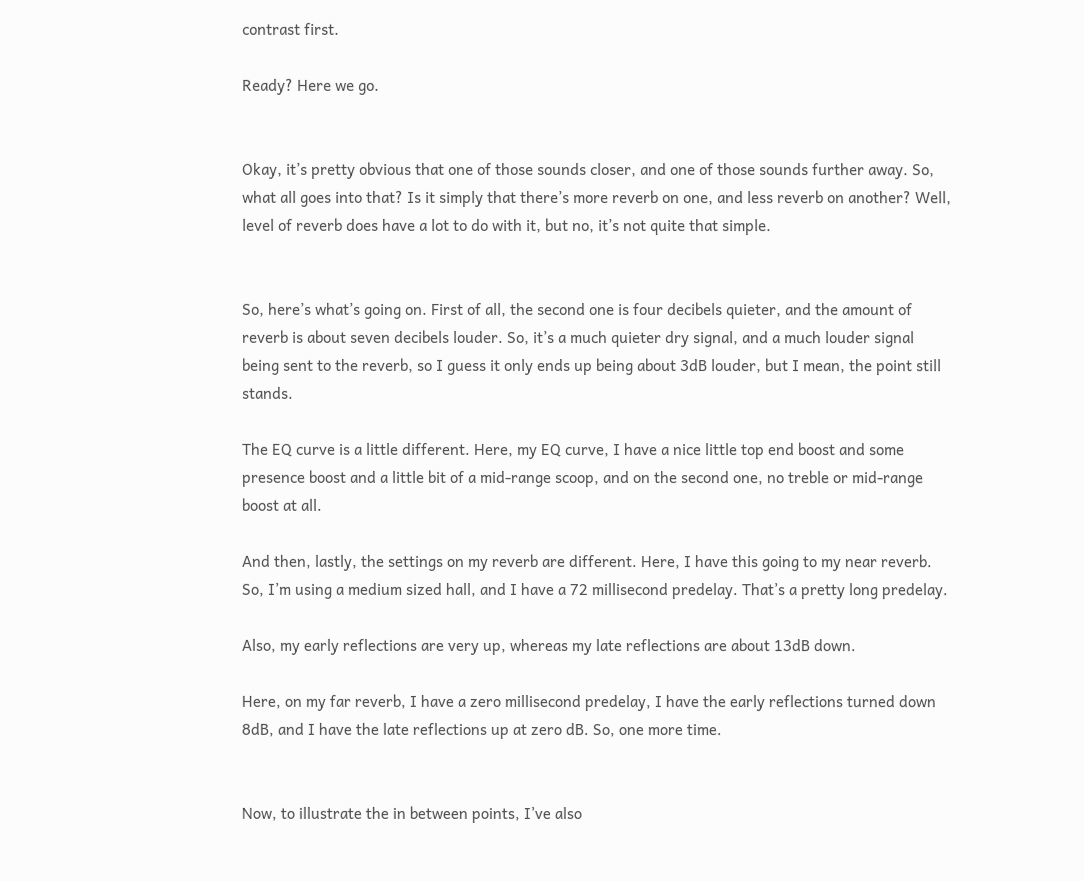contrast first.

Ready? Here we go.


Okay, it’s pretty obvious that one of those sounds closer, and one of those sounds further away. So, what all goes into that? Is it simply that there’s more reverb on one, and less reverb on another? Well, level of reverb does have a lot to do with it, but no, it’s not quite that simple.


So, here’s what’s going on. First of all, the second one is four decibels quieter, and the amount of reverb is about seven decibels louder. So, it’s a much quieter dry signal, and a much louder signal being sent to the reverb, so I guess it only ends up being about 3dB louder, but I mean, the point still stands.

The EQ curve is a little different. Here, my EQ curve, I have a nice little top end boost and some presence boost and a little bit of a mid-range scoop, and on the second one, no treble or mid-range boost at all.

And then, lastly, the settings on my reverb are different. Here, I have this going to my near reverb. So, I’m using a medium sized hall, and I have a 72 millisecond predelay. That’s a pretty long predelay.

Also, my early reflections are very up, whereas my late reflections are about 13dB down.

Here, on my far reverb, I have a zero millisecond predelay, I have the early reflections turned down 8dB, and I have the late reflections up at zero dB. So, one more time.


Now, to illustrate the in between points, I’ve also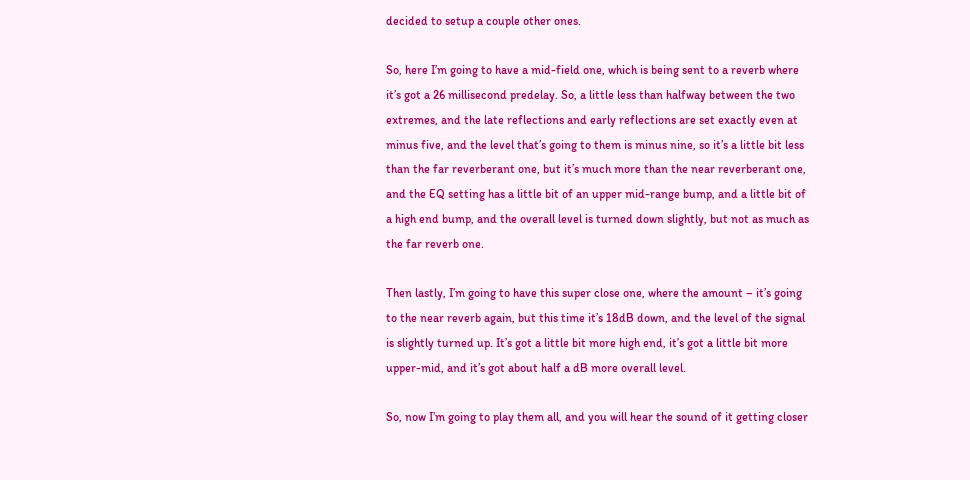decided to setup a couple other ones.

So, here I’m going to have a mid-field one, which is being sent to a reverb where it’s got a 26 millisecond predelay. So, a little less than halfway between the two extremes, and the late reflections and early reflections are set exactly even at minus five, and the level that’s going to them is minus nine, so it’s a little bit less than the far reverberant one, but it’s much more than the near reverberant one, and the EQ setting has a little bit of an upper mid-range bump, and a little bit of a high end bump, and the overall level is turned down slightly, but not as much as the far reverb one.

Then lastly, I’m going to have this super close one, where the amount – it’s going to the near reverb again, but this time it’s 18dB down, and the level of the signal is slightly turned up. It’s got a little bit more high end, it’s got a little bit more upper-mid, and it’s got about half a dB more overall level.

So, now I’m going to play them all, and you will hear the sound of it getting closer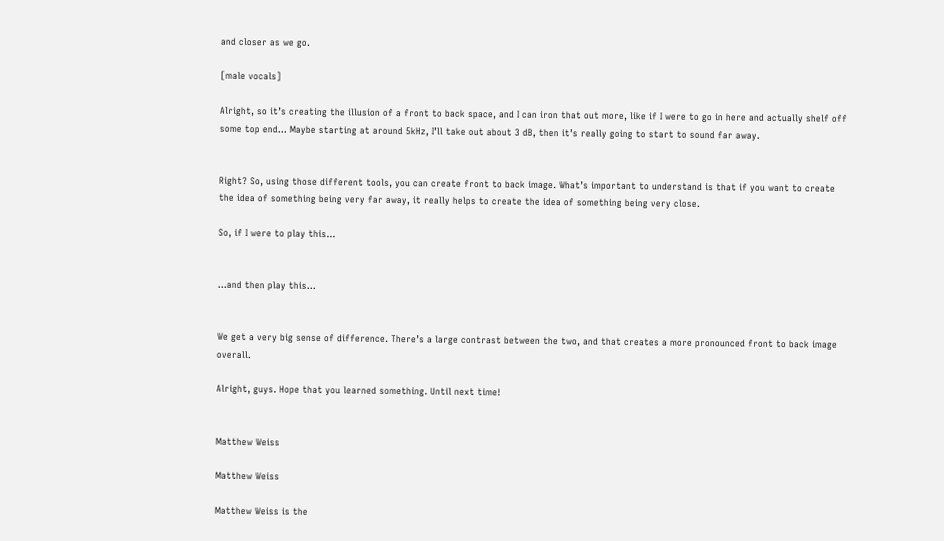and closer as we go.

[male vocals]

Alright, so it’s creating the illusion of a front to back space, and I can iron that out more, like if I were to go in here and actually shelf off some top end… Maybe starting at around 5kHz, I’ll take out about 3 dB, then it’s really going to start to sound far away.


Right? So, using those different tools, you can create front to back image. What’s important to understand is that if you want to create the idea of something being very far away, it really helps to create the idea of something being very close.

So, if I were to play this…


…and then play this…


We get a very big sense of difference. There’s a large contrast between the two, and that creates a more pronounced front to back image overall.

Alright, guys. Hope that you learned something. Until next time!


Matthew Weiss

Matthew Weiss

Matthew Weiss is the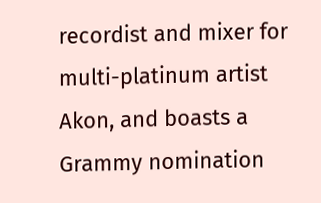recordist and mixer for multi-platinum artist Akon, and boasts a Grammy nomination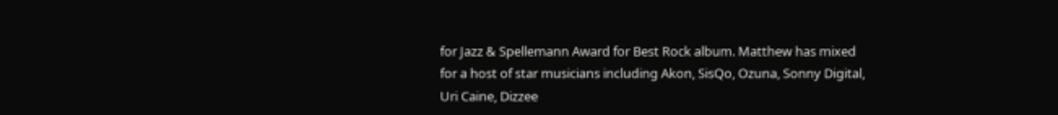for Jazz & Spellemann Award for Best Rock album. Matthew has mixed for a host of star musicians including Akon, SisQo, Ozuna, Sonny Digital, Uri Caine, Dizzee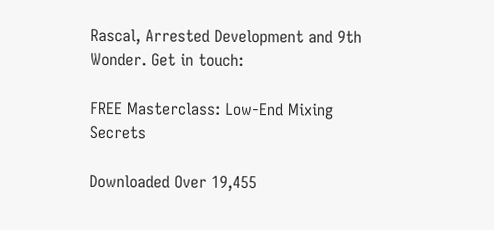Rascal, Arrested Development and 9th Wonder. Get in touch:

FREE Masterclass: Low-End Mixing Secrets

Downloaded Over 19,455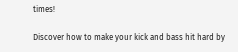times!

Discover how to make your kick and bass hit hard by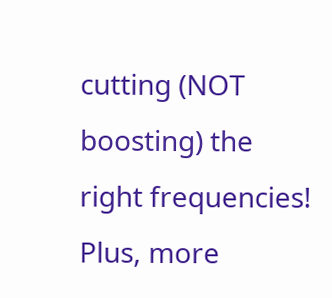cutting (NOT boosting) the right frequencies! Plus, more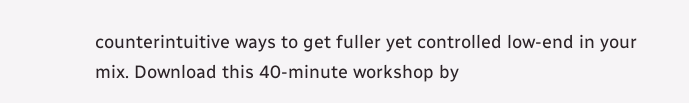counterintuitive ways to get fuller yet controlled low-end in your mix. Download this 40-minute workshop by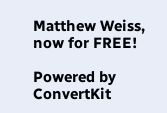Matthew Weiss, now for FREE!

Powered by ConvertKit